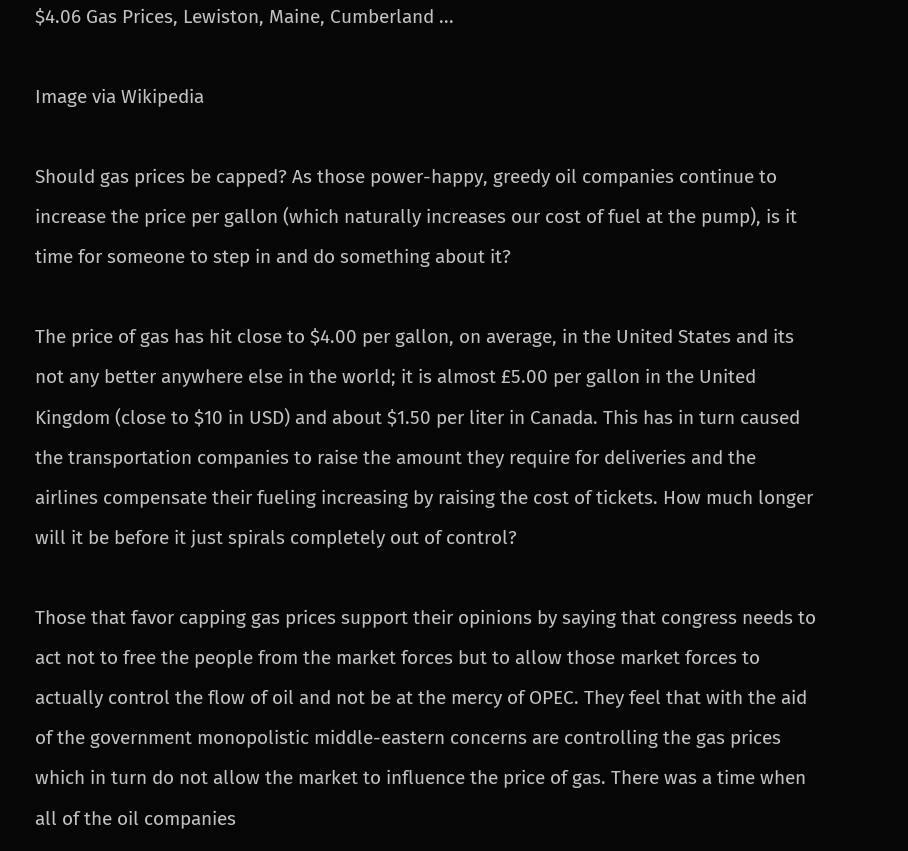$4.06 Gas Prices, Lewiston, Maine, Cumberland ...

Image via Wikipedia

Should gas prices be capped? As those power-happy, greedy oil companies continue to increase the price per gallon (which naturally increases our cost of fuel at the pump), is it time for someone to step in and do something about it?

The price of gas has hit close to $4.00 per gallon, on average, in the United States and its not any better anywhere else in the world; it is almost £5.00 per gallon in the United Kingdom (close to $10 in USD) and about $1.50 per liter in Canada. This has in turn caused the transportation companies to raise the amount they require for deliveries and the airlines compensate their fueling increasing by raising the cost of tickets. How much longer will it be before it just spirals completely out of control?

Those that favor capping gas prices support their opinions by saying that congress needs to act not to free the people from the market forces but to allow those market forces to actually control the flow of oil and not be at the mercy of OPEC. They feel that with the aid of the government monopolistic middle-eastern concerns are controlling the gas prices which in turn do not allow the market to influence the price of gas. There was a time when all of the oil companies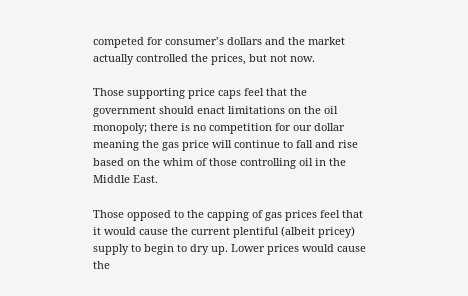competed for consumer’s dollars and the market actually controlled the prices, but not now.

Those supporting price caps feel that the government should enact limitations on the oil monopoly; there is no competition for our dollar meaning the gas price will continue to fall and rise based on the whim of those controlling oil in the Middle East.

Those opposed to the capping of gas prices feel that it would cause the current plentiful (albeit pricey) supply to begin to dry up. Lower prices would cause the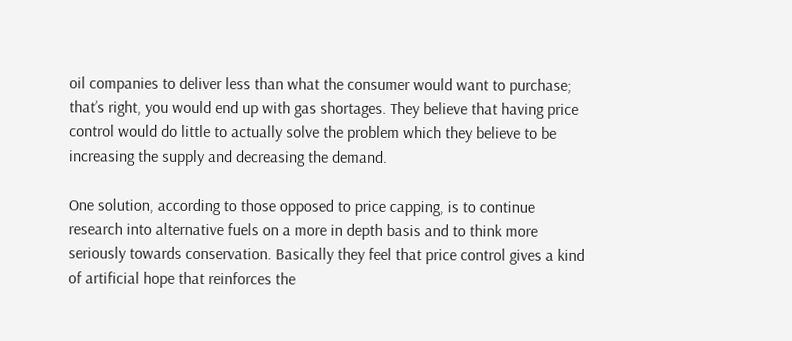oil companies to deliver less than what the consumer would want to purchase; that’s right, you would end up with gas shortages. They believe that having price control would do little to actually solve the problem which they believe to be increasing the supply and decreasing the demand.

One solution, according to those opposed to price capping, is to continue research into alternative fuels on a more in depth basis and to think more seriously towards conservation. Basically they feel that price control gives a kind of artificial hope that reinforces the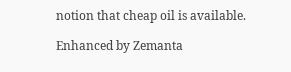notion that cheap oil is available.

Enhanced by Zemanta